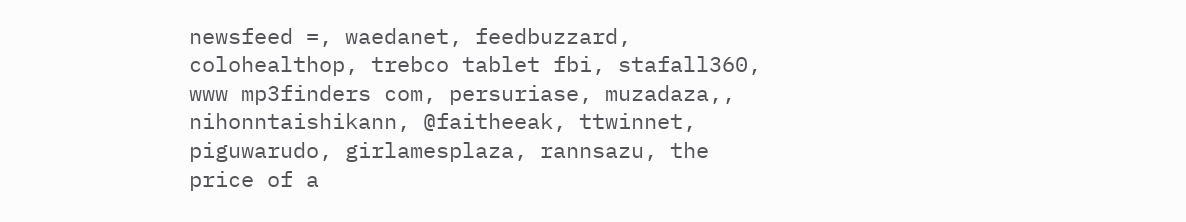newsfeed =, waedanet, feedbuzzard, colohealthop, trebco tablet fbi, stafall360, www mp3finders com, persuriase, muzadaza,, nihonntaishikann, @faitheeak, ttwinnet, piguwarudo, girlamesplaza, rannsazu, the price of a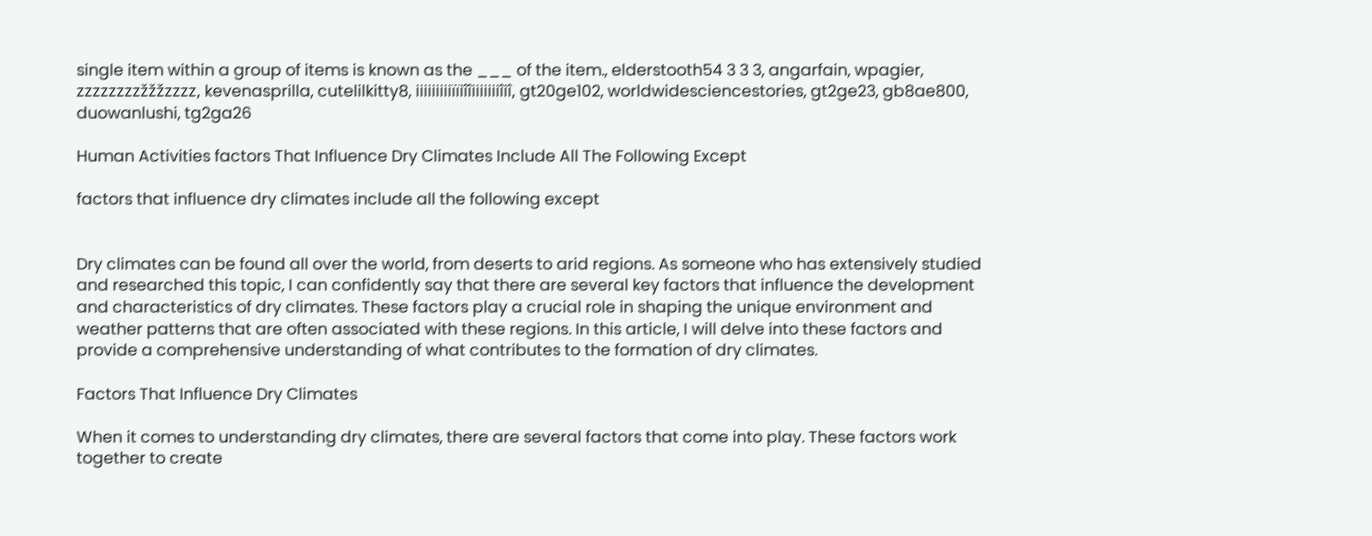single item within a group of items is known as the ___ of the item., elderstooth54 3 3 3, angarfain, wpagier, zzzzzzzzžžžzzzz, kevenasprilla, cutelilkitty8, iiiiiiiiiïïiîîiiiiiiiîiî, gt20ge102, worldwidesciencestories, gt2ge23, gb8ae800, duowanlushi, tg2ga26

Human Activities factors That Influence Dry Climates Include All The Following Except

factors that influence dry climates include all the following except


Dry climates can be found all over the world, from deserts to arid regions. As someone who has extensively studied and researched this topic, I can confidently say that there are several key factors that influence the development and characteristics of dry climates. These factors play a crucial role in shaping the unique environment and weather patterns that are often associated with these regions. In this article, I will delve into these factors and provide a comprehensive understanding of what contributes to the formation of dry climates.

Factors That Influence Dry Climates

When it comes to understanding dry climates, there are several factors that come into play. These factors work together to create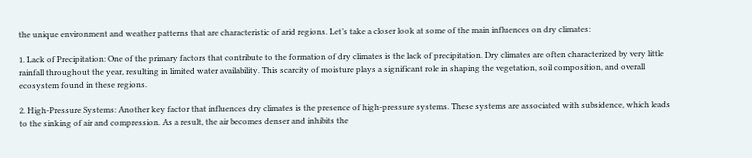the unique environment and weather patterns that are characteristic of arid regions. Let’s take a closer look at some of the main influences on dry climates:

1. Lack of Precipitation: One of the primary factors that contribute to the formation of dry climates is the lack of precipitation. Dry climates are often characterized by very little rainfall throughout the year, resulting in limited water availability. This scarcity of moisture plays a significant role in shaping the vegetation, soil composition, and overall ecosystem found in these regions.

2. High-Pressure Systems: Another key factor that influences dry climates is the presence of high-pressure systems. These systems are associated with subsidence, which leads to the sinking of air and compression. As a result, the air becomes denser and inhibits the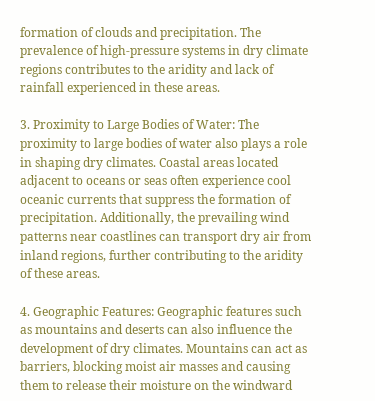formation of clouds and precipitation. The prevalence of high-pressure systems in dry climate regions contributes to the aridity and lack of rainfall experienced in these areas.

3. Proximity to Large Bodies of Water: The proximity to large bodies of water also plays a role in shaping dry climates. Coastal areas located adjacent to oceans or seas often experience cool oceanic currents that suppress the formation of precipitation. Additionally, the prevailing wind patterns near coastlines can transport dry air from inland regions, further contributing to the aridity of these areas.

4. Geographic Features: Geographic features such as mountains and deserts can also influence the development of dry climates. Mountains can act as barriers, blocking moist air masses and causing them to release their moisture on the windward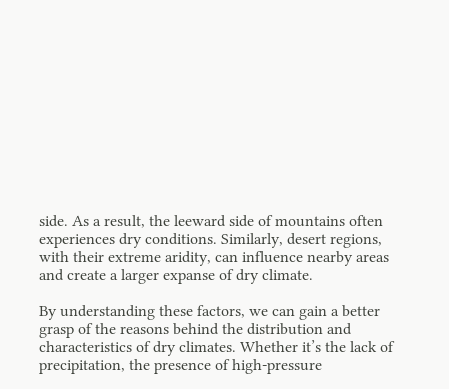side. As a result, the leeward side of mountains often experiences dry conditions. Similarly, desert regions, with their extreme aridity, can influence nearby areas and create a larger expanse of dry climate.

By understanding these factors, we can gain a better grasp of the reasons behind the distribution and characteristics of dry climates. Whether it’s the lack of precipitation, the presence of high-pressure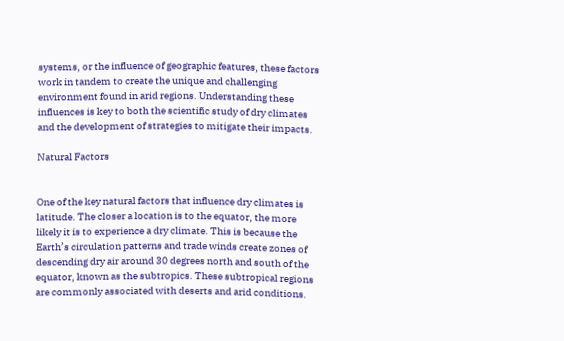systems, or the influence of geographic features, these factors work in tandem to create the unique and challenging environment found in arid regions. Understanding these influences is key to both the scientific study of dry climates and the development of strategies to mitigate their impacts.

Natural Factors


One of the key natural factors that influence dry climates is latitude. The closer a location is to the equator, the more likely it is to experience a dry climate. This is because the Earth’s circulation patterns and trade winds create zones of descending dry air around 30 degrees north and south of the equator, known as the subtropics. These subtropical regions are commonly associated with deserts and arid conditions.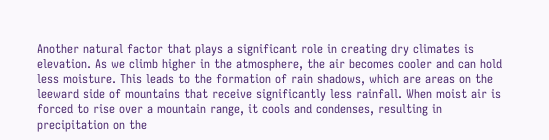Another natural factor that plays a significant role in creating dry climates is elevation. As we climb higher in the atmosphere, the air becomes cooler and can hold less moisture. This leads to the formation of rain shadows, which are areas on the leeward side of mountains that receive significantly less rainfall. When moist air is forced to rise over a mountain range, it cools and condenses, resulting in precipitation on the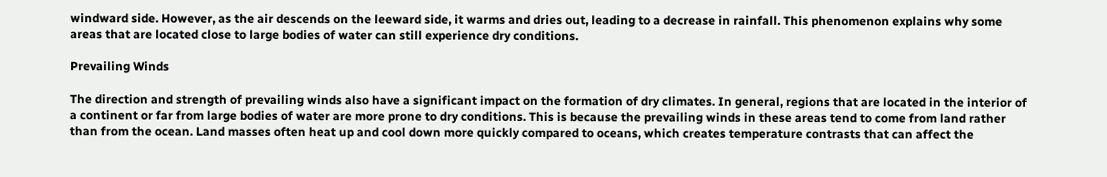windward side. However, as the air descends on the leeward side, it warms and dries out, leading to a decrease in rainfall. This phenomenon explains why some areas that are located close to large bodies of water can still experience dry conditions.

Prevailing Winds

The direction and strength of prevailing winds also have a significant impact on the formation of dry climates. In general, regions that are located in the interior of a continent or far from large bodies of water are more prone to dry conditions. This is because the prevailing winds in these areas tend to come from land rather than from the ocean. Land masses often heat up and cool down more quickly compared to oceans, which creates temperature contrasts that can affect the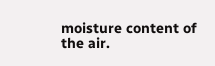moisture content of the air.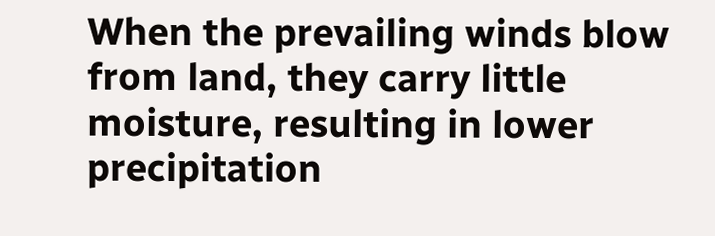When the prevailing winds blow from land, they carry little moisture, resulting in lower precipitation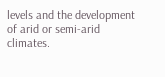levels and the development of arid or semi-arid climates.